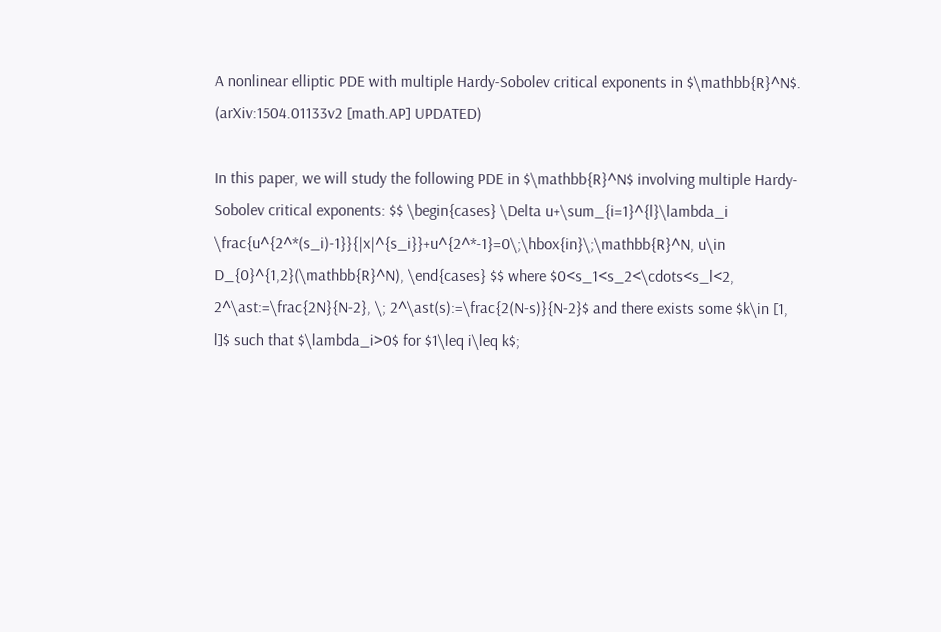A nonlinear elliptic PDE with multiple Hardy-Sobolev critical exponents in $\mathbb{R}^N$. (arXiv:1504.01133v2 [math.AP] UPDATED)

In this paper, we will study the following PDE in $\mathbb{R}^N$ involving multiple Hardy-Sobolev critical exponents: $$ \begin{cases} \Delta u+\sum_{i=1}^{l}\lambda_i \frac{u^{2^*(s_i)-1}}{|x|^{s_i}}+u^{2^*-1}=0\;\hbox{in}\;\mathbb{R}^N, u\in D_{0}^{1,2}(\mathbb{R}^N), \end{cases} $$ where $0<s_1<s_2<\cdots<s_l<2, 2^\ast:=\frac{2N}{N-2}, \; 2^\ast(s):=\frac{2(N-s)}{N-2}$ and there exists some $k\in [1, l]$ such that $\lambda_i>0$ for $1\leq i\leq k$;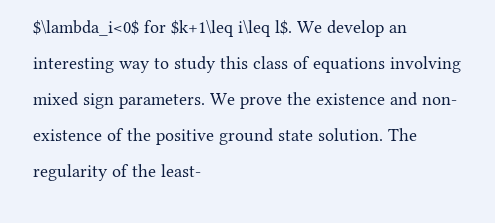$\lambda_i<0$ for $k+1\leq i\leq l$. We develop an interesting way to study this class of equations involving mixed sign parameters. We prove the existence and non-existence of the positive ground state solution. The regularity of the least-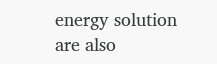energy solution are also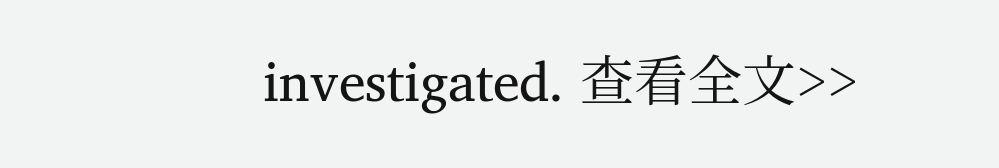investigated. 查看全文>>